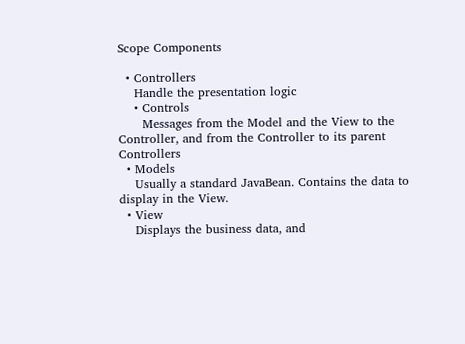Scope Components

  • Controllers
    Handle the presentation logic
    • Controls
      Messages from the Model and the View to the Controller, and from the Controller to its parent Controllers
  • Models
    Usually a standard JavaBean. Contains the data to display in the View.
  • View
    Displays the business data, and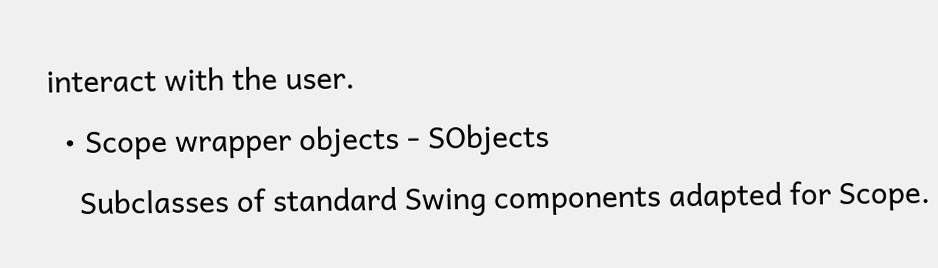interact with the user.
  • Scope wrapper objects - SObjects
    Subclasses of standard Swing components adapted for Scope.